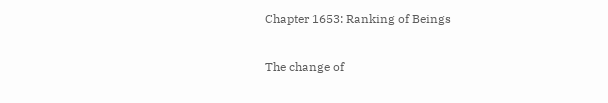Chapter 1653: Ranking of Beings

The change of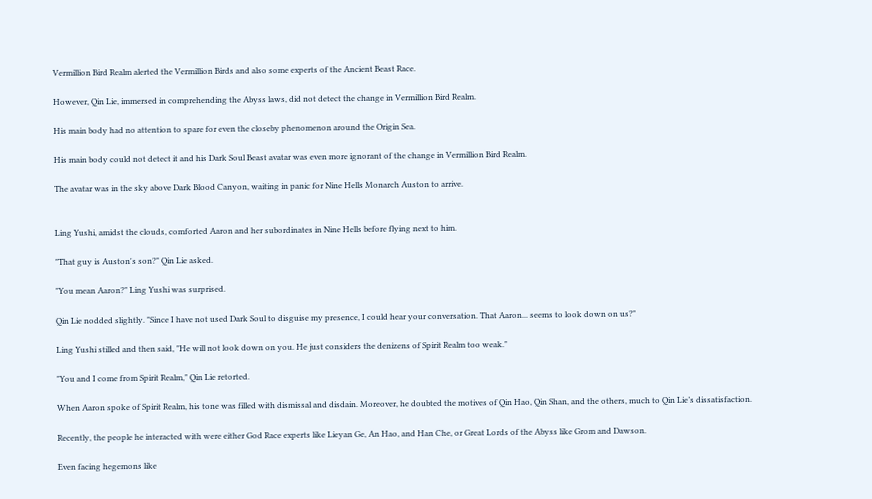Vermillion Bird Realm alerted the Vermillion Birds and also some experts of the Ancient Beast Race.

However, Qin Lie, immersed in comprehending the Abyss laws, did not detect the change in Vermillion Bird Realm.

His main body had no attention to spare for even the closeby phenomenon around the Origin Sea.

His main body could not detect it and his Dark Soul Beast avatar was even more ignorant of the change in Vermillion Bird Realm.

The avatar was in the sky above Dark Blood Canyon, waiting in panic for Nine Hells Monarch Auston to arrive.


Ling Yushi, amidst the clouds, comforted Aaron and her subordinates in Nine Hells before flying next to him.

"That guy is Auston's son?" Qin Lie asked.

"You mean Aaron?" Ling Yushi was surprised.

Qin Lie nodded slightly. "Since I have not used Dark Soul to disguise my presence, I could hear your conversation. That Aaron... seems to look down on us?"

Ling Yushi stilled and then said, "He will not look down on you. He just considers the denizens of Spirit Realm too weak."

"You and I come from Spirit Realm," Qin Lie retorted.

When Aaron spoke of Spirit Realm, his tone was filled with dismissal and disdain. Moreover, he doubted the motives of Qin Hao, Qin Shan, and the others, much to Qin Lie’s dissatisfaction.

Recently, the people he interacted with were either God Race experts like Lieyan Ge, An Hao, and Han Che, or Great Lords of the Abyss like Grom and Dawson.

Even facing hegemons like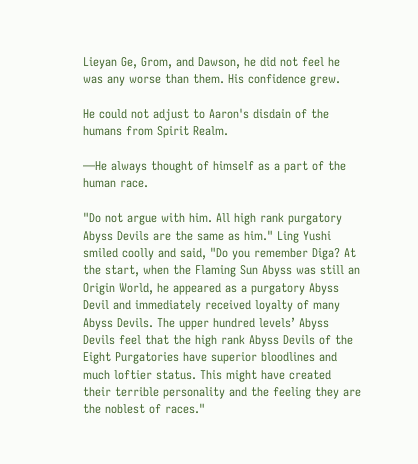Lieyan Ge, Grom, and Dawson, he did not feel he was any worse than them. His confidence grew.

He could not adjust to Aaron's disdain of the humans from Spirit Realm.

—He always thought of himself as a part of the human race.

"Do not argue with him. All high rank purgatory Abyss Devils are the same as him." Ling Yushi smiled coolly and said, "Do you remember Diga? At the start, when the Flaming Sun Abyss was still an Origin World, he appeared as a purgatory Abyss Devil and immediately received loyalty of many Abyss Devils. The upper hundred levels’ Abyss Devils feel that the high rank Abyss Devils of the Eight Purgatories have superior bloodlines and much loftier status. This might have created their terrible personality and the feeling they are the noblest of races."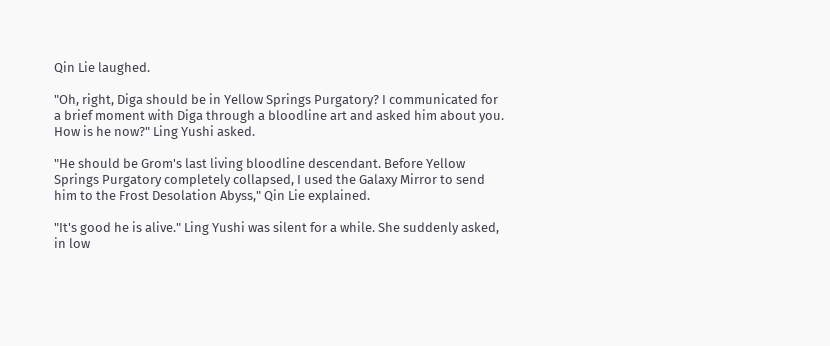Qin Lie laughed.

"Oh, right, Diga should be in Yellow Springs Purgatory? I communicated for a brief moment with Diga through a bloodline art and asked him about you. How is he now?" Ling Yushi asked.

"He should be Grom's last living bloodline descendant. Before Yellow Springs Purgatory completely collapsed, I used the Galaxy Mirror to send him to the Frost Desolation Abyss," Qin Lie explained.

"It's good he is alive." Ling Yushi was silent for a while. She suddenly asked, in low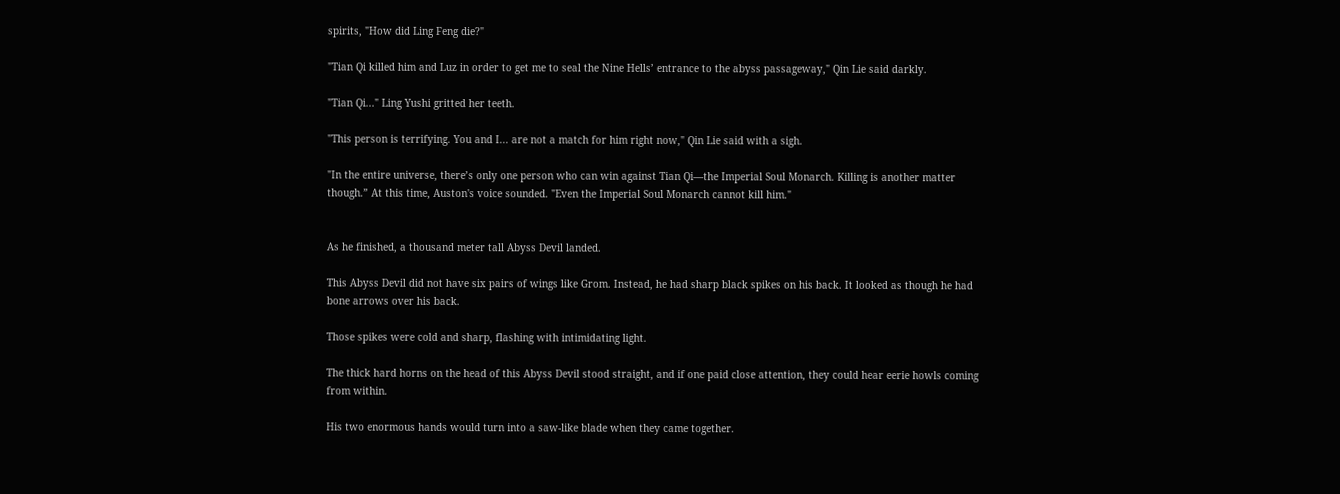spirits, "How did Ling Feng die?"

"Tian Qi killed him and Luz in order to get me to seal the Nine Hells’ entrance to the abyss passageway," Qin Lie said darkly.

"Tian Qi..." Ling Yushi gritted her teeth.

"This person is terrifying. You and I... are not a match for him right now," Qin Lie said with a sigh.

"In the entire universe, there’s only one person who can win against Tian Qi—the Imperial Soul Monarch. Killing is another matter though.” At this time, Auston's voice sounded. "Even the Imperial Soul Monarch cannot kill him."


As he finished, a thousand meter tall Abyss Devil landed.

This Abyss Devil did not have six pairs of wings like Grom. Instead, he had sharp black spikes on his back. It looked as though he had bone arrows over his back.

Those spikes were cold and sharp, flashing with intimidating light.

The thick hard horns on the head of this Abyss Devil stood straight, and if one paid close attention, they could hear eerie howls coming from within.

His two enormous hands would turn into a saw-like blade when they came together.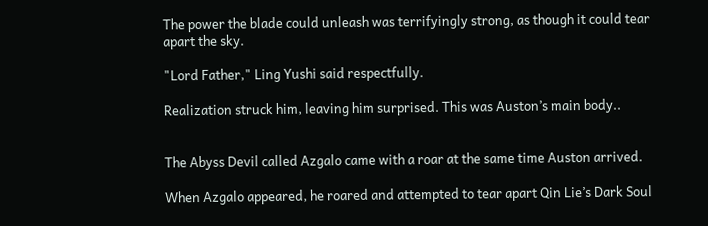The power the blade could unleash was terrifyingly strong, as though it could tear apart the sky.

"Lord Father," Ling Yushi said respectfully.

Realization struck him, leaving him surprised. This was Auston’s main body..


The Abyss Devil called Azgalo came with a roar at the same time Auston arrived.

When Azgalo appeared, he roared and attempted to tear apart Qin Lie’s Dark Soul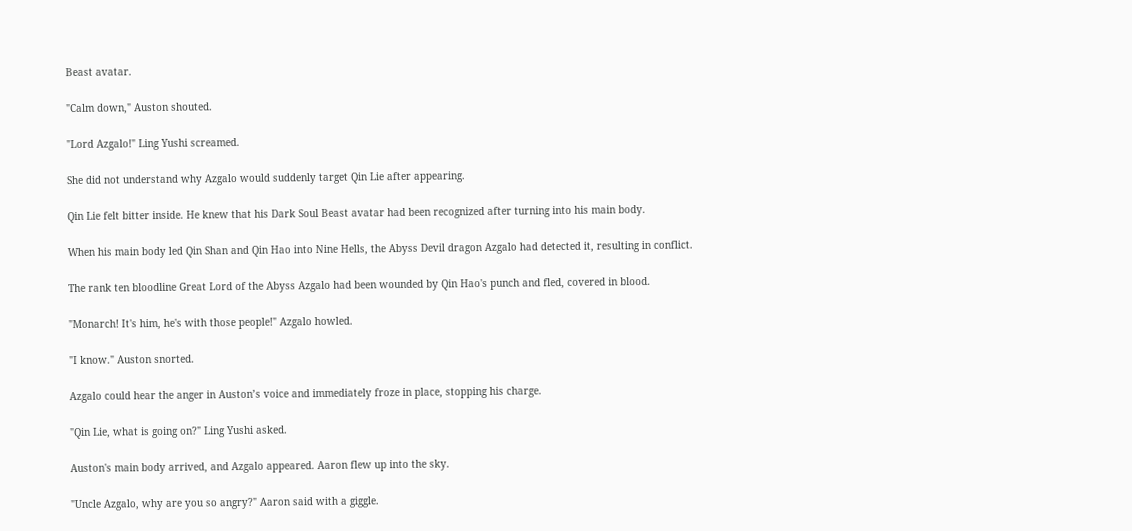Beast avatar.

"Calm down," Auston shouted.

"Lord Azgalo!" Ling Yushi screamed.

She did not understand why Azgalo would suddenly target Qin Lie after appearing.

Qin Lie felt bitter inside. He knew that his Dark Soul Beast avatar had been recognized after turning into his main body.

When his main body led Qin Shan and Qin Hao into Nine Hells, the Abyss Devil dragon Azgalo had detected it, resulting in conflict.

The rank ten bloodline Great Lord of the Abyss Azgalo had been wounded by Qin Hao's punch and fled, covered in blood.

"Monarch! It's him, he's with those people!" Azgalo howled.

"I know." Auston snorted.

Azgalo could hear the anger in Auston’s voice and immediately froze in place, stopping his charge.

"Qin Lie, what is going on?" Ling Yushi asked.

Auston's main body arrived, and Azgalo appeared. Aaron flew up into the sky.

"Uncle Azgalo, why are you so angry?" Aaron said with a giggle.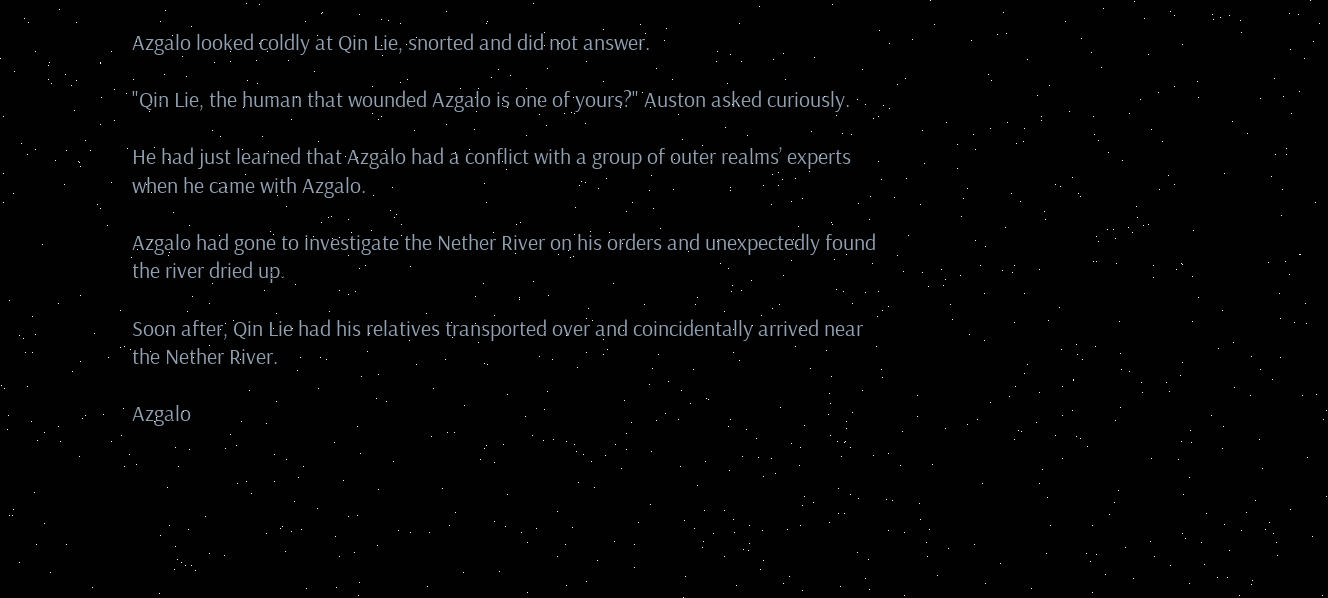Azgalo looked coldly at Qin Lie, snorted and did not answer.

"Qin Lie, the human that wounded Azgalo is one of yours?" Auston asked curiously.

He had just learned that Azgalo had a conflict with a group of outer realms’ experts when he came with Azgalo.

Azgalo had gone to investigate the Nether River on his orders and unexpectedly found the river dried up.

Soon after, Qin Lie had his relatives transported over and coincidentally arrived near the Nether River.

Azgalo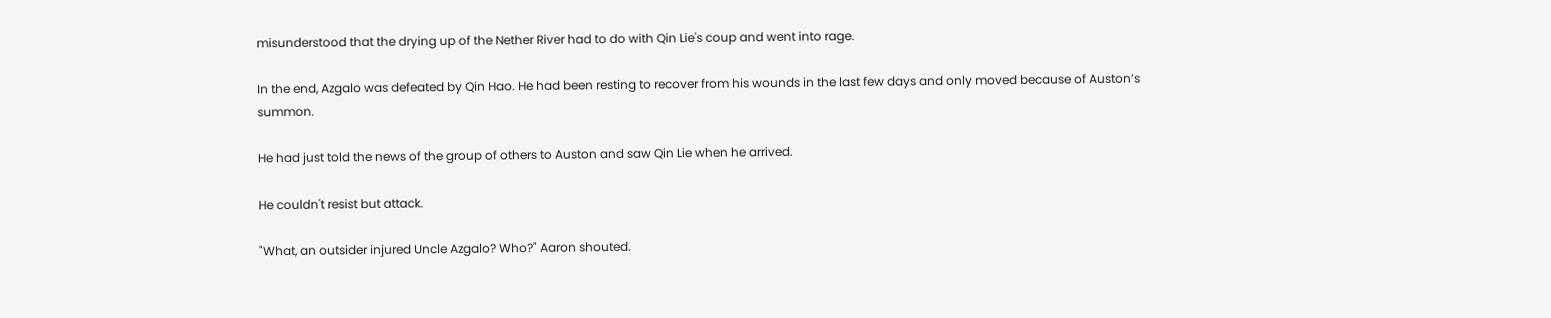misunderstood that the drying up of the Nether River had to do with Qin Lie's coup and went into rage.

In the end, Azgalo was defeated by Qin Hao. He had been resting to recover from his wounds in the last few days and only moved because of Auston’s summon.

He had just told the news of the group of others to Auston and saw Qin Lie when he arrived.

He couldn't resist but attack.

"What, an outsider injured Uncle Azgalo? Who?" Aaron shouted.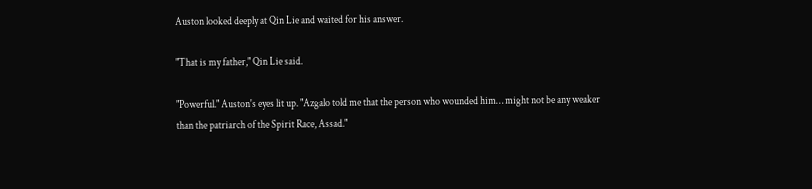Auston looked deeply at Qin Lie and waited for his answer.

"That is my father," Qin Lie said.

"Powerful." Auston's eyes lit up. "Azgalo told me that the person who wounded him… might not be any weaker than the patriarch of the Spirit Race, Assad."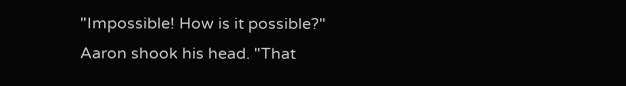"Impossible! How is it possible?" Aaron shook his head. "That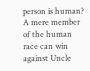person is human? A mere member of the human race can win against Uncle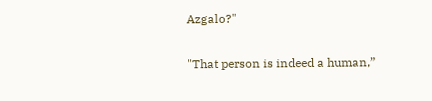Azgalo?"

"That person is indeed a human,”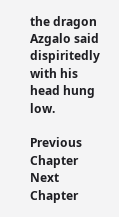the dragon Azgalo said dispiritedly with his head hung low.

Previous Chapter Next Chapter